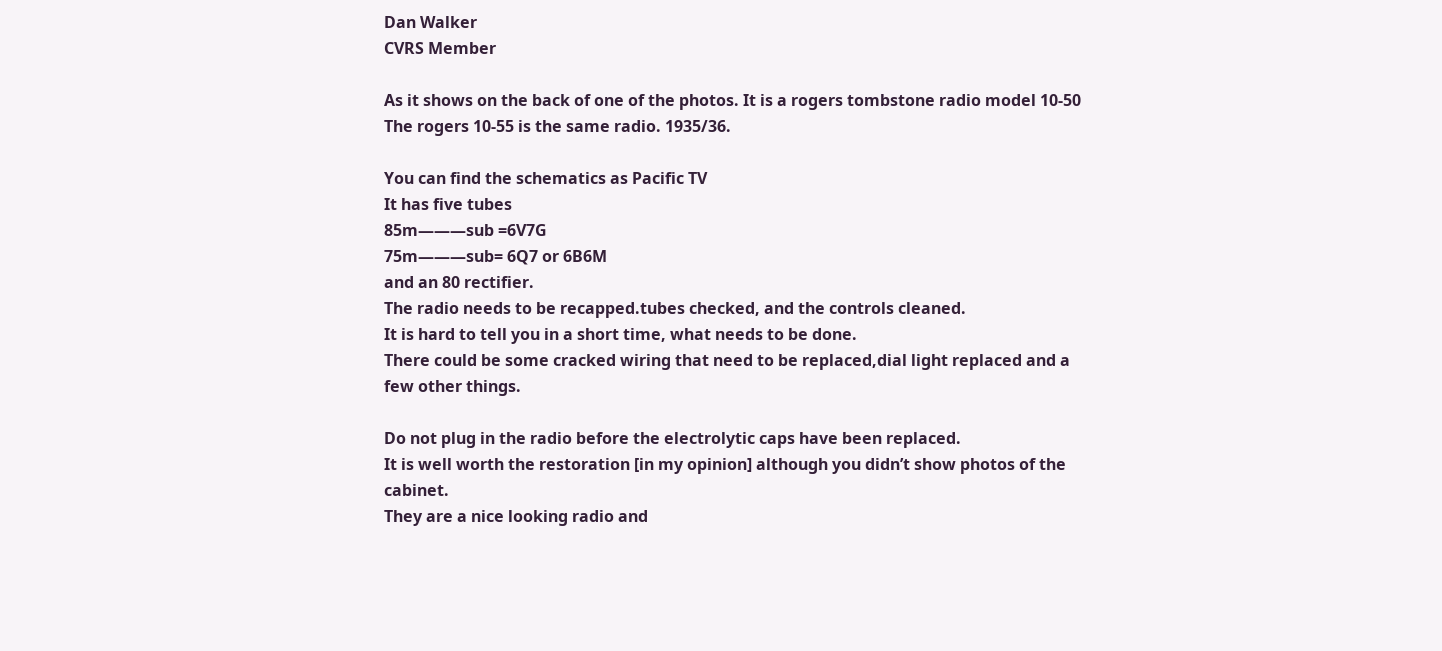Dan Walker
CVRS Member

As it shows on the back of one of the photos. It is a rogers tombstone radio model 10-50
The rogers 10-55 is the same radio. 1935/36.

You can find the schematics as Pacific TV
It has five tubes
85m———sub =6V7G
75m———sub= 6Q7 or 6B6M
and an 80 rectifier.
The radio needs to be recapped.tubes checked, and the controls cleaned.
It is hard to tell you in a short time, what needs to be done.
There could be some cracked wiring that need to be replaced,dial light replaced and a few other things.

Do not plug in the radio before the electrolytic caps have been replaced.
It is well worth the restoration [in my opinion] although you didn’t show photos of the cabinet.
They are a nice looking radio and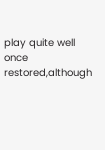play quite well once restored,although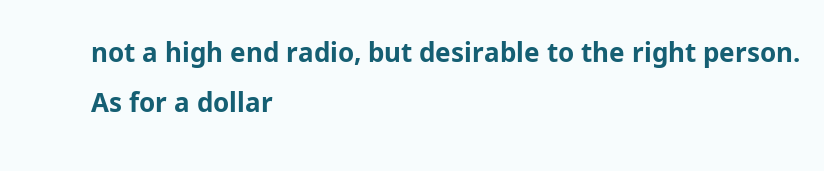not a high end radio, but desirable to the right person.
As for a dollar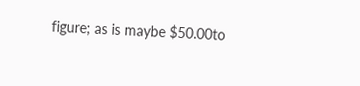figure; as is maybe $50.00to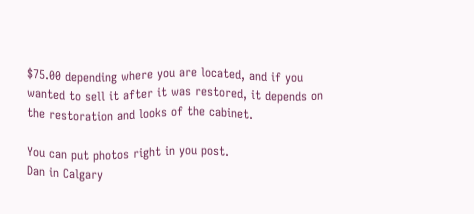$75.00 depending where you are located, and if you wanted to sell it after it was restored, it depends on the restoration and looks of the cabinet.

You can put photos right in you post.
Dan in Calgary